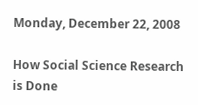Monday, December 22, 2008

How Social Science Research is Done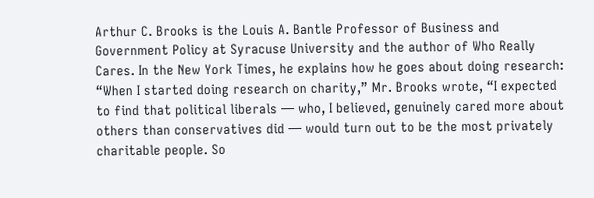Arthur C. Brooks is the Louis A. Bantle Professor of Business and Government Policy at Syracuse University and the author of Who Really Cares. In the New York Times, he explains how he goes about doing research:
“When I started doing research on charity,” Mr. Brooks wrote, “I expected to find that political liberals — who, I believed, genuinely cared more about others than conservatives did — would turn out to be the most privately charitable people. So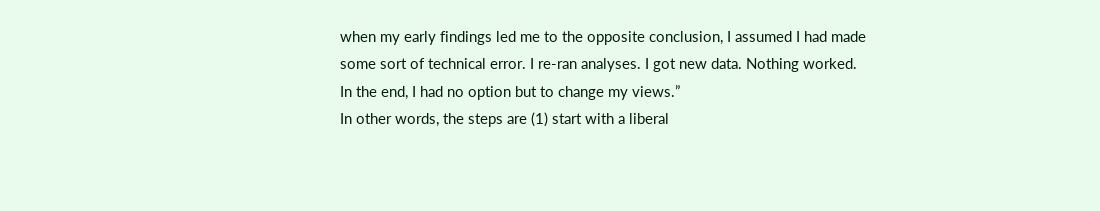when my early findings led me to the opposite conclusion, I assumed I had made some sort of technical error. I re-ran analyses. I got new data. Nothing worked. In the end, I had no option but to change my views.”
In other words, the steps are (1) start with a liberal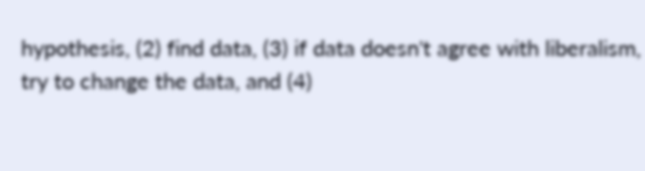hypothesis, (2) find data, (3) if data doesn't agree with liberalism, try to change the data, and (4)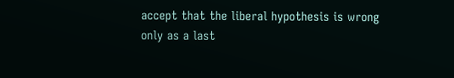accept that the liberal hypothesis is wrong only as a last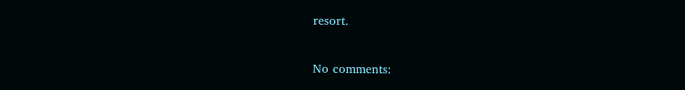resort.

No comments: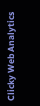Clicky Web Analytics